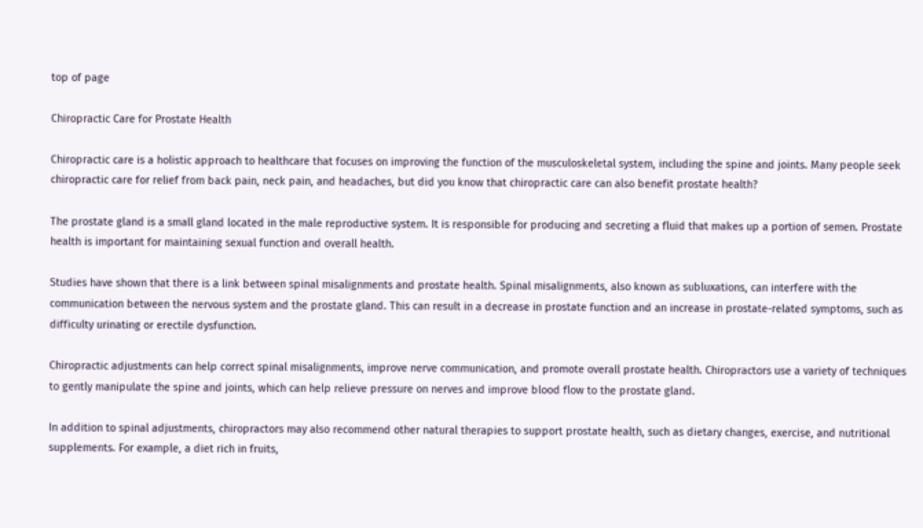top of page

Chiropractic Care for Prostate Health

Chiropractic care is a holistic approach to healthcare that focuses on improving the function of the musculoskeletal system, including the spine and joints. Many people seek chiropractic care for relief from back pain, neck pain, and headaches, but did you know that chiropractic care can also benefit prostate health?

The prostate gland is a small gland located in the male reproductive system. It is responsible for producing and secreting a fluid that makes up a portion of semen. Prostate health is important for maintaining sexual function and overall health.

Studies have shown that there is a link between spinal misalignments and prostate health. Spinal misalignments, also known as subluxations, can interfere with the communication between the nervous system and the prostate gland. This can result in a decrease in prostate function and an increase in prostate-related symptoms, such as difficulty urinating or erectile dysfunction.

Chiropractic adjustments can help correct spinal misalignments, improve nerve communication, and promote overall prostate health. Chiropractors use a variety of techniques to gently manipulate the spine and joints, which can help relieve pressure on nerves and improve blood flow to the prostate gland.

In addition to spinal adjustments, chiropractors may also recommend other natural therapies to support prostate health, such as dietary changes, exercise, and nutritional supplements. For example, a diet rich in fruits,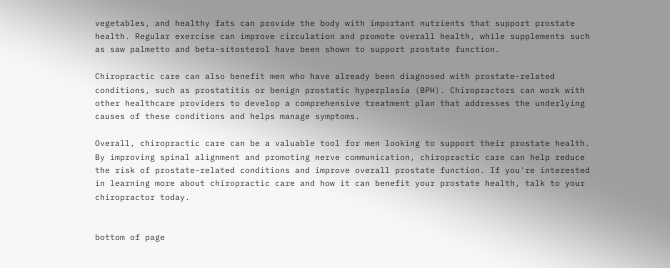vegetables, and healthy fats can provide the body with important nutrients that support prostate health. Regular exercise can improve circulation and promote overall health, while supplements such as saw palmetto and beta-sitosterol have been shown to support prostate function.

Chiropractic care can also benefit men who have already been diagnosed with prostate-related conditions, such as prostatitis or benign prostatic hyperplasia (BPH). Chiropractors can work with other healthcare providers to develop a comprehensive treatment plan that addresses the underlying causes of these conditions and helps manage symptoms.

Overall, chiropractic care can be a valuable tool for men looking to support their prostate health. By improving spinal alignment and promoting nerve communication, chiropractic care can help reduce the risk of prostate-related conditions and improve overall prostate function. If you're interested in learning more about chiropractic care and how it can benefit your prostate health, talk to your chiropractor today.


bottom of page